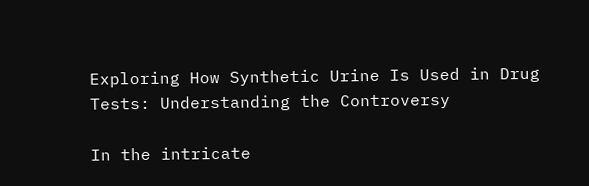Exploring How Synthetic Urine Is Used in Drug Tests: Understanding the Controversy

In the intricate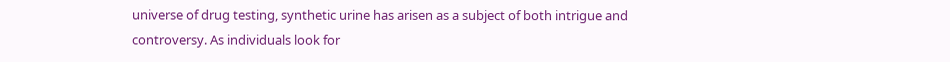universe of drug testing, synthetic urine has arisen as a subject of both intrigue and controversy. As individuals look for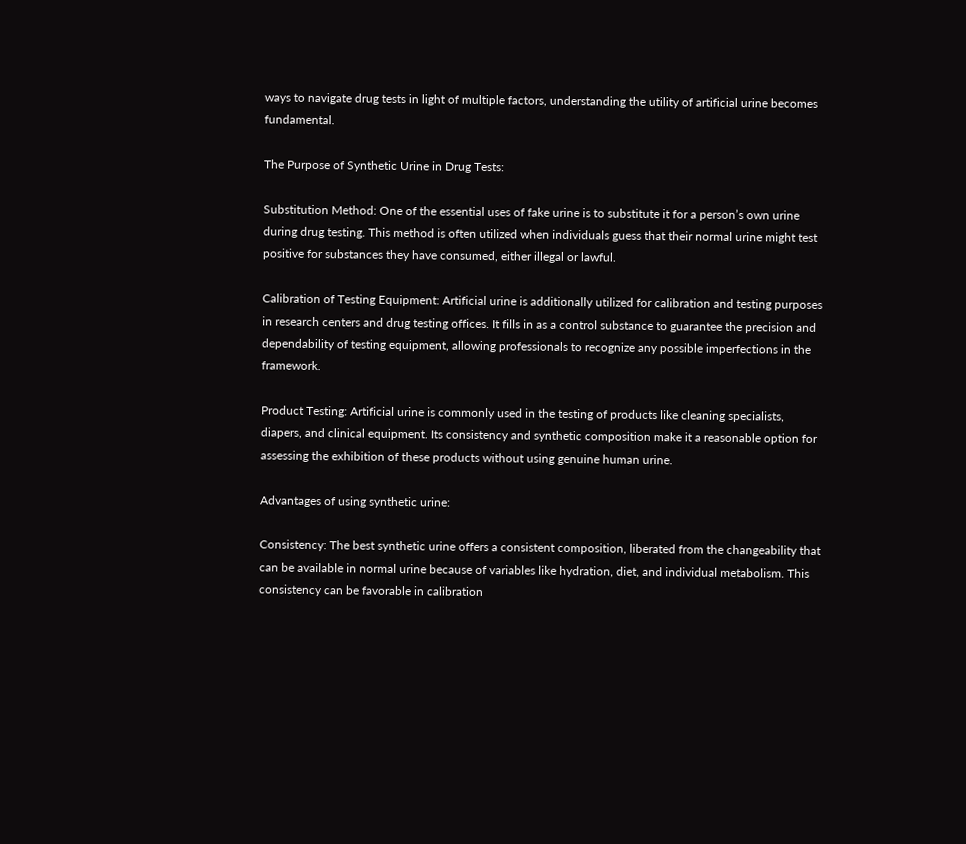ways to navigate drug tests in light of multiple factors, understanding the utility of artificial urine becomes fundamental.

The Purpose of Synthetic Urine in Drug Tests:

Substitution Method: One of the essential uses of fake urine is to substitute it for a person’s own urine during drug testing. This method is often utilized when individuals guess that their normal urine might test positive for substances they have consumed, either illegal or lawful.

Calibration of Testing Equipment: Artificial urine is additionally utilized for calibration and testing purposes in research centers and drug testing offices. It fills in as a control substance to guarantee the precision and dependability of testing equipment, allowing professionals to recognize any possible imperfections in the framework.

Product Testing: Artificial urine is commonly used in the testing of products like cleaning specialists, diapers, and clinical equipment. Its consistency and synthetic composition make it a reasonable option for assessing the exhibition of these products without using genuine human urine.

Advantages of using synthetic urine:

Consistency: The best synthetic urine offers a consistent composition, liberated from the changeability that can be available in normal urine because of variables like hydration, diet, and individual metabolism. This consistency can be favorable in calibration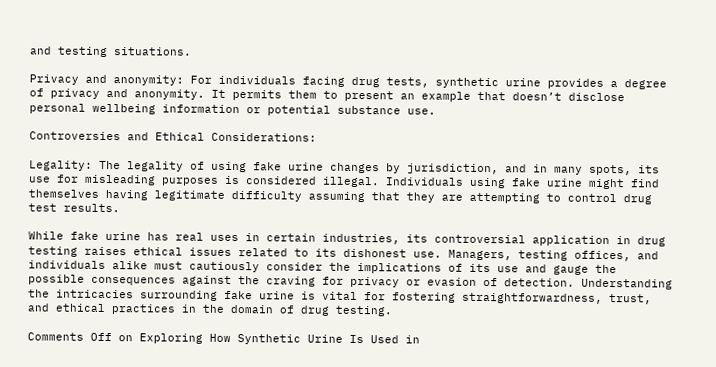and testing situations.

Privacy and anonymity: For individuals facing drug tests, synthetic urine provides a degree of privacy and anonymity. It permits them to present an example that doesn’t disclose personal wellbeing information or potential substance use.

Controversies and Ethical Considerations:

Legality: The legality of using fake urine changes by jurisdiction, and in many spots, its use for misleading purposes is considered illegal. Individuals using fake urine might find themselves having legitimate difficulty assuming that they are attempting to control drug test results.

While fake urine has real uses in certain industries, its controversial application in drug testing raises ethical issues related to its dishonest use. Managers, testing offices, and individuals alike must cautiously consider the implications of its use and gauge the possible consequences against the craving for privacy or evasion of detection. Understanding the intricacies surrounding fake urine is vital for fostering straightforwardness, trust, and ethical practices in the domain of drug testing.

Comments Off on Exploring How Synthetic Urine Is Used in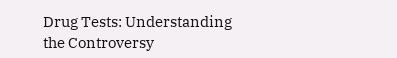Drug Tests: Understanding the Controversy